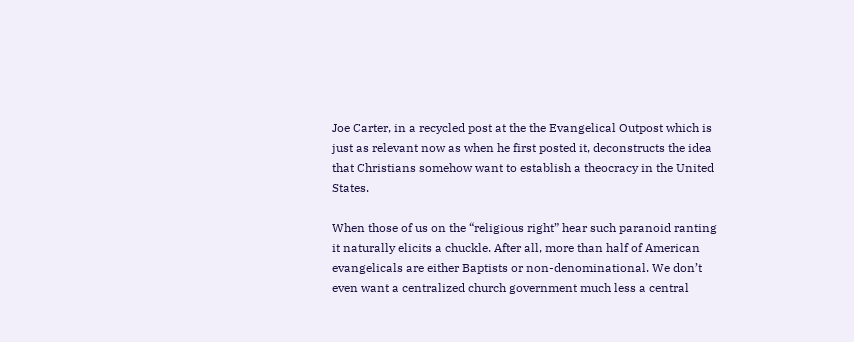Joe Carter, in a recycled post at the the Evangelical Outpost which is just as relevant now as when he first posted it, deconstructs the idea that Christians somehow want to establish a theocracy in the United States.

When those of us on the “religious right” hear such paranoid ranting it naturally elicits a chuckle. After all, more than half of American evangelicals are either Baptists or non-denominational. We don’t even want a centralized church government much less a central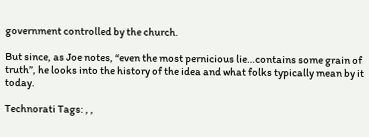government controlled by the church.

But since, as Joe notes, “even the most pernicious lie…contains some grain of truth”, he looks into the history of the idea and what folks typically mean by it today.

Technorati Tags: , ,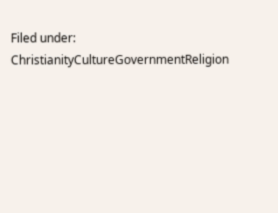Filed under: ChristianityCultureGovernmentReligion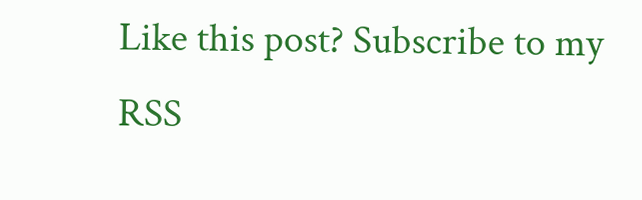Like this post? Subscribe to my RSS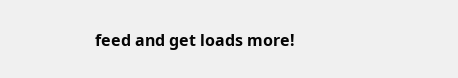feed and get loads more!